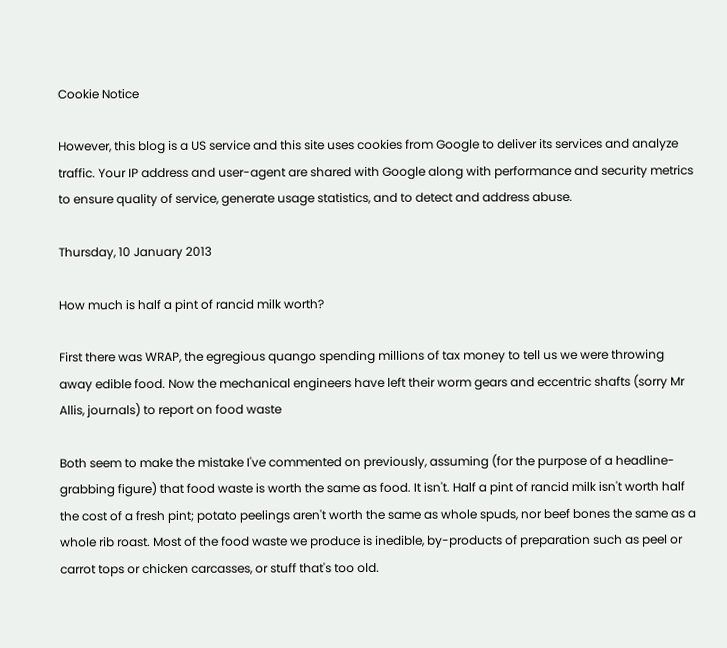Cookie Notice

However, this blog is a US service and this site uses cookies from Google to deliver its services and analyze traffic. Your IP address and user-agent are shared with Google along with performance and security metrics to ensure quality of service, generate usage statistics, and to detect and address abuse.

Thursday, 10 January 2013

How much is half a pint of rancid milk worth?

First there was WRAP, the egregious quango spending millions of tax money to tell us we were throwing away edible food. Now the mechanical engineers have left their worm gears and eccentric shafts (sorry Mr Allis, journals) to report on food waste

Both seem to make the mistake I've commented on previously, assuming (for the purpose of a headline-grabbing figure) that food waste is worth the same as food. It isn't. Half a pint of rancid milk isn't worth half the cost of a fresh pint; potato peelings aren't worth the same as whole spuds, nor beef bones the same as a whole rib roast. Most of the food waste we produce is inedible, by-products of preparation such as peel or carrot tops or chicken carcasses, or stuff that's too old.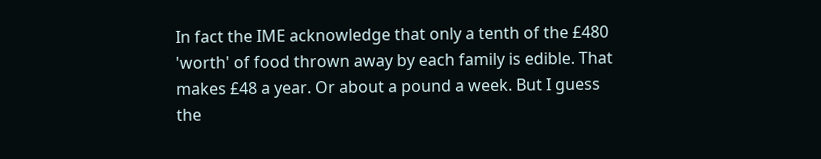In fact the IME acknowledge that only a tenth of the £480 'worth' of food thrown away by each family is edible. That makes £48 a year. Or about a pound a week. But I guess the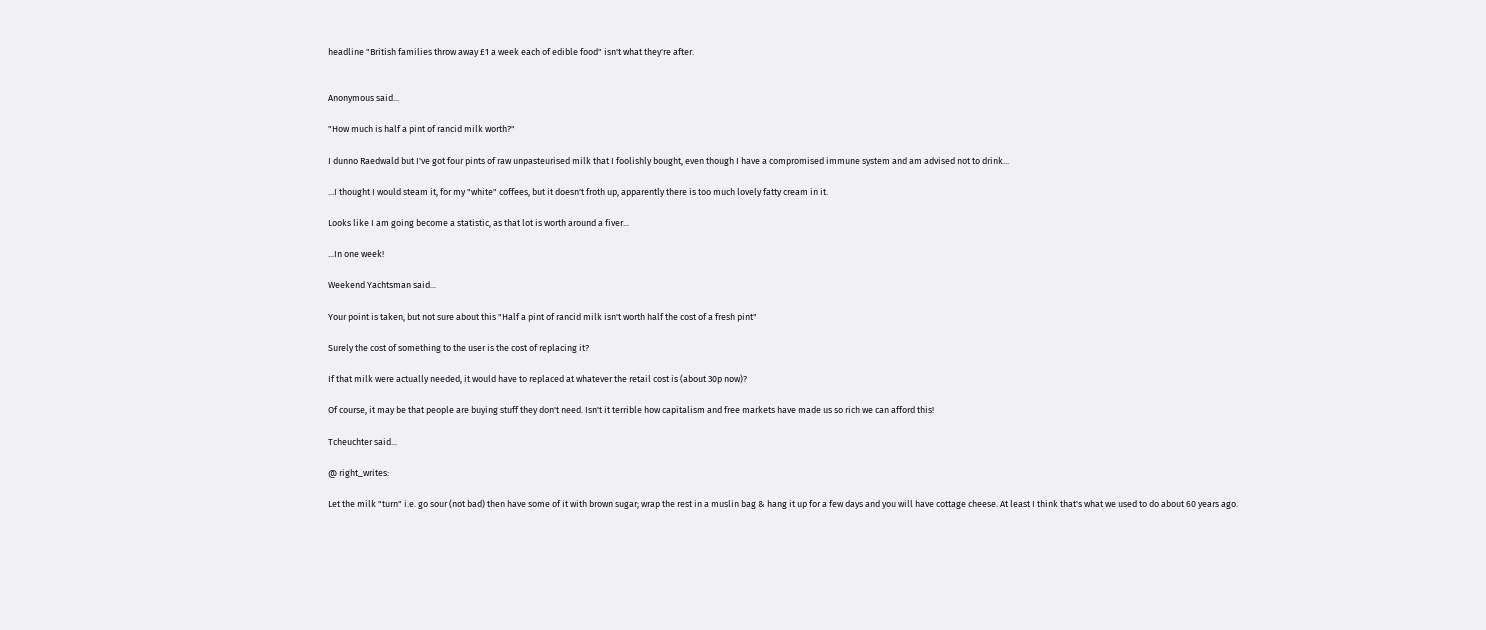headline "British families throw away £1 a week each of edible food" isn't what they're after.


Anonymous said...

"How much is half a pint of rancid milk worth?"

I dunno Raedwald but I've got four pints of raw unpasteurised milk that I foolishly bought, even though I have a compromised immune system and am advised not to drink...

...I thought I would steam it, for my "white" coffees, but it doesn't froth up, apparently there is too much lovely fatty cream in it.

Looks like I am going become a statistic, as that lot is worth around a fiver...

...In one week!

Weekend Yachtsman said...

Your point is taken, but not sure about this "Half a pint of rancid milk isn't worth half the cost of a fresh pint"

Surely the cost of something to the user is the cost of replacing it?

If that milk were actually needed, it would have to replaced at whatever the retail cost is (about 30p now)?

Of course, it may be that people are buying stuff they don't need. Isn't it terrible how capitalism and free markets have made us so rich we can afford this!

Tcheuchter said...

@ right_writes:

Let the milk "turn" i.e. go sour (not bad) then have some of it with brown sugar; wrap the rest in a muslin bag & hang it up for a few days and you will have cottage cheese. At least I think that's what we used to do about 60 years ago.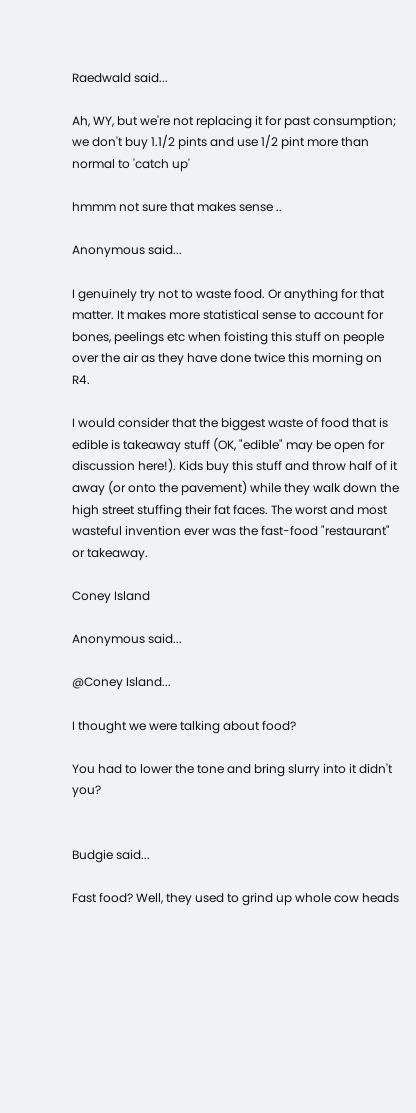Raedwald said...

Ah, WY, but we're not replacing it for past consumption; we don't buy 1.1/2 pints and use 1/2 pint more than normal to 'catch up'

hmmm not sure that makes sense ..

Anonymous said...

I genuinely try not to waste food. Or anything for that matter. It makes more statistical sense to account for bones, peelings etc when foisting this stuff on people over the air as they have done twice this morning on R4.

I would consider that the biggest waste of food that is edible is takeaway stuff (OK, "edible" may be open for discussion here!). Kids buy this stuff and throw half of it away (or onto the pavement) while they walk down the high street stuffing their fat faces. The worst and most wasteful invention ever was the fast-food "restaurant" or takeaway.

Coney Island

Anonymous said...

@Coney Island...

I thought we were talking about food?

You had to lower the tone and bring slurry into it didn't you?


Budgie said...

Fast food? Well, they used to grind up whole cow heads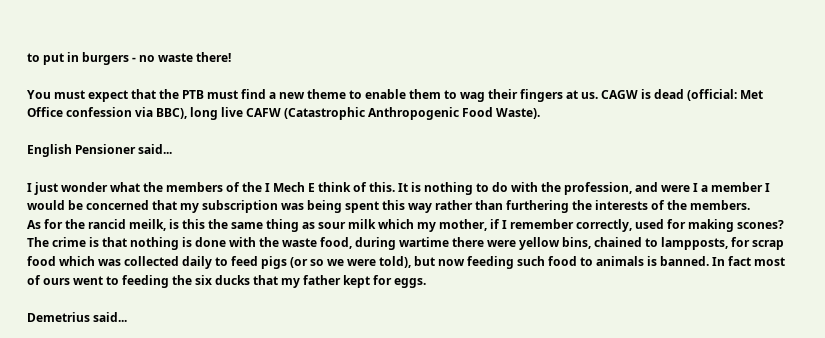to put in burgers - no waste there!

You must expect that the PTB must find a new theme to enable them to wag their fingers at us. CAGW is dead (official: Met Office confession via BBC), long live CAFW (Catastrophic Anthropogenic Food Waste).

English Pensioner said...

I just wonder what the members of the I Mech E think of this. It is nothing to do with the profession, and were I a member I would be concerned that my subscription was being spent this way rather than furthering the interests of the members.
As for the rancid meilk, is this the same thing as sour milk which my mother, if I remember correctly, used for making scones?
The crime is that nothing is done with the waste food, during wartime there were yellow bins, chained to lampposts, for scrap food which was collected daily to feed pigs (or so we were told), but now feeding such food to animals is banned. In fact most of ours went to feeding the six ducks that my father kept for eggs.

Demetrius said...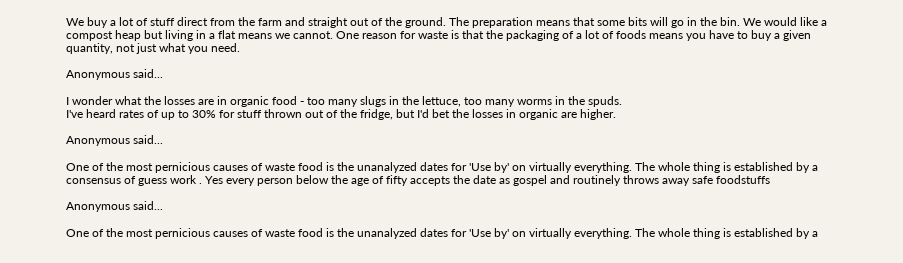We buy a lot of stuff direct from the farm and straight out of the ground. The preparation means that some bits will go in the bin. We would like a compost heap but living in a flat means we cannot. One reason for waste is that the packaging of a lot of foods means you have to buy a given quantity, not just what you need.

Anonymous said...

I wonder what the losses are in organic food - too many slugs in the lettuce, too many worms in the spuds.
I've heard rates of up to 30% for stuff thrown out of the fridge, but I'd bet the losses in organic are higher.

Anonymous said...

One of the most pernicious causes of waste food is the unanalyzed dates for 'Use by' on virtually everything. The whole thing is established by a consensus of guess work . Yes every person below the age of fifty accepts the date as gospel and routinely throws away safe foodstuffs

Anonymous said...

One of the most pernicious causes of waste food is the unanalyzed dates for 'Use by' on virtually everything. The whole thing is established by a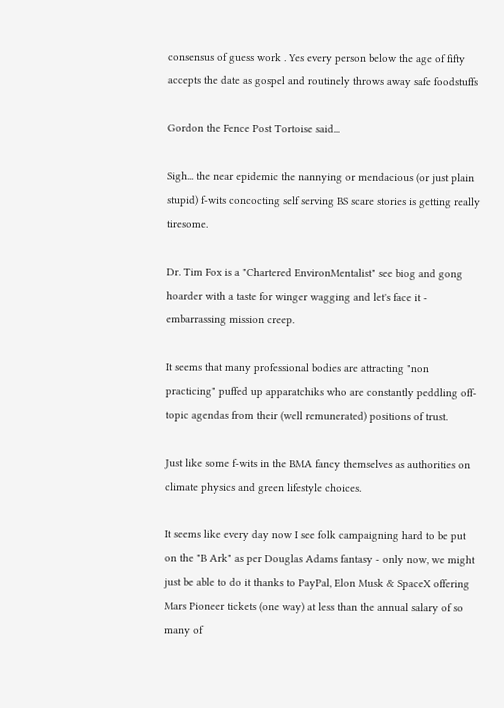consensus of guess work . Yes every person below the age of fifty accepts the date as gospel and routinely throws away safe foodstuffs

Gordon the Fence Post Tortoise said...

Sigh... the near epidemic the nannying or mendacious (or just plain stupid) f-wits concocting self serving BS scare stories is getting really tiresome.

Dr. Tim Fox is a "Chartered EnvironMentalist" see biog and gong hoarder with a taste for winger wagging and let's face it - embarrassing mission creep.

It seems that many professional bodies are attracting "non practicing" puffed up apparatchiks who are constantly peddling off-topic agendas from their (well remunerated) positions of trust.

Just like some f-wits in the BMA fancy themselves as authorities on climate physics and green lifestyle choices.

It seems like every day now I see folk campaigning hard to be put on the "B Ark" as per Douglas Adams fantasy - only now, we might just be able to do it thanks to PayPal, Elon Musk & SpaceX offering Mars Pioneer tickets (one way) at less than the annual salary of so many of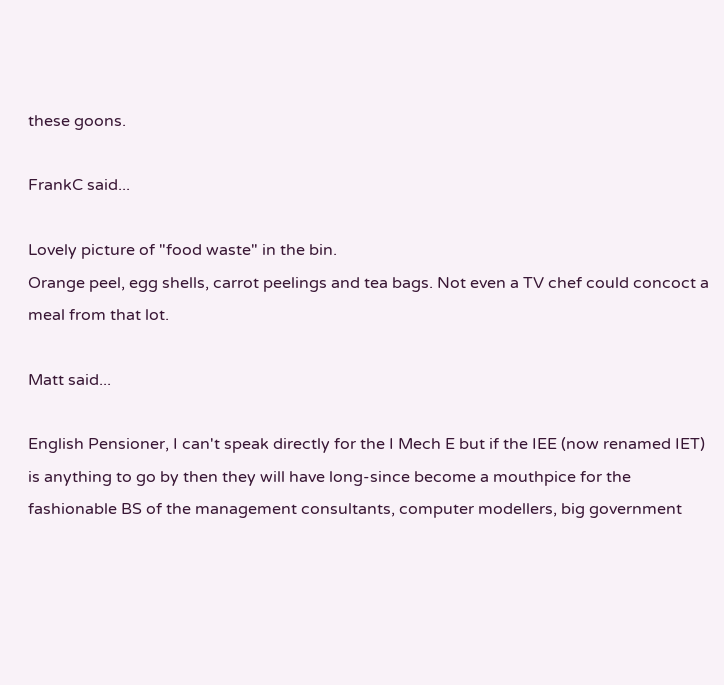these goons.

FrankC said...

Lovely picture of "food waste" in the bin.
Orange peel, egg shells, carrot peelings and tea bags. Not even a TV chef could concoct a meal from that lot.

Matt said...

English Pensioner, I can't speak directly for the I Mech E but if the IEE (now renamed IET) is anything to go by then they will have long-since become a mouthpice for the fashionable BS of the management consultants, computer modellers, big government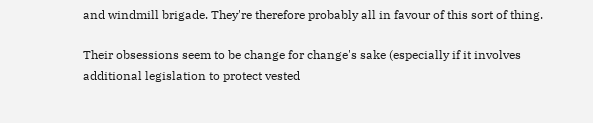and windmill brigade. They're therefore probably all in favour of this sort of thing.

Their obsessions seem to be change for change's sake (especially if it involves additional legislation to protect vested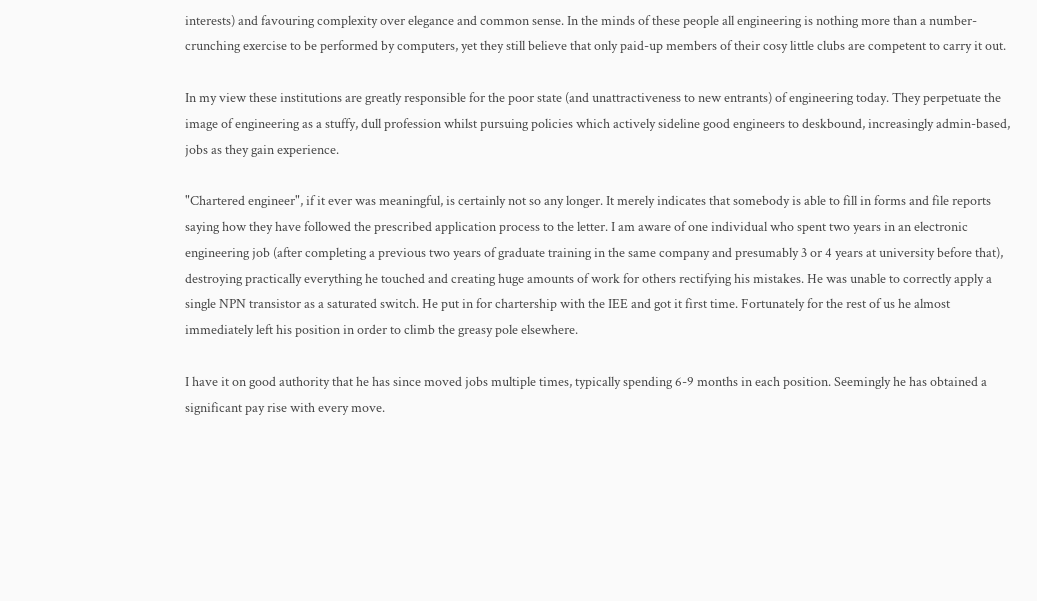interests) and favouring complexity over elegance and common sense. In the minds of these people all engineering is nothing more than a number-crunching exercise to be performed by computers, yet they still believe that only paid-up members of their cosy little clubs are competent to carry it out.

In my view these institutions are greatly responsible for the poor state (and unattractiveness to new entrants) of engineering today. They perpetuate the image of engineering as a stuffy, dull profession whilst pursuing policies which actively sideline good engineers to deskbound, increasingly admin-based, jobs as they gain experience.

"Chartered engineer", if it ever was meaningful, is certainly not so any longer. It merely indicates that somebody is able to fill in forms and file reports saying how they have followed the prescribed application process to the letter. I am aware of one individual who spent two years in an electronic engineering job (after completing a previous two years of graduate training in the same company and presumably 3 or 4 years at university before that), destroying practically everything he touched and creating huge amounts of work for others rectifying his mistakes. He was unable to correctly apply a single NPN transistor as a saturated switch. He put in for chartership with the IEE and got it first time. Fortunately for the rest of us he almost immediately left his position in order to climb the greasy pole elsewhere.

I have it on good authority that he has since moved jobs multiple times, typically spending 6-9 months in each position. Seemingly he has obtained a significant pay rise with every move.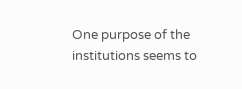One purpose of the institutions seems to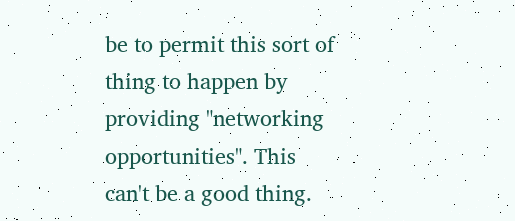be to permit this sort of thing to happen by providing "networking opportunities". This can't be a good thing.